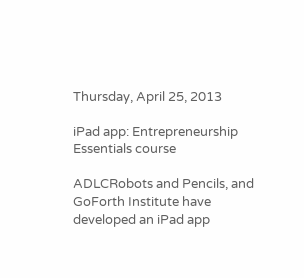Thursday, April 25, 2013

iPad app: Entrepreneurship Essentials course

ADLCRobots and Pencils, and GoForth Institute have developed an iPad app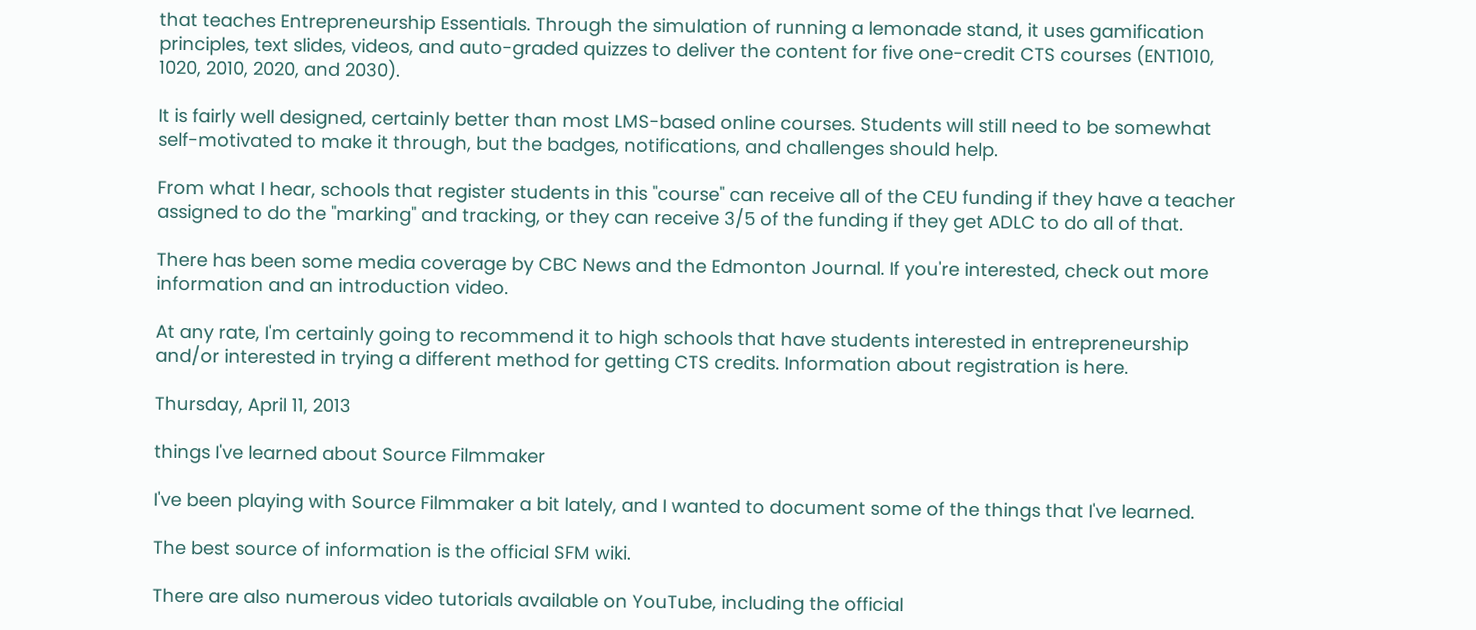that teaches Entrepreneurship Essentials. Through the simulation of running a lemonade stand, it uses gamification principles, text slides, videos, and auto-graded quizzes to deliver the content for five one-credit CTS courses (ENT1010, 1020, 2010, 2020, and 2030).

It is fairly well designed, certainly better than most LMS-based online courses. Students will still need to be somewhat self-motivated to make it through, but the badges, notifications, and challenges should help.

From what I hear, schools that register students in this "course" can receive all of the CEU funding if they have a teacher assigned to do the "marking" and tracking, or they can receive 3/5 of the funding if they get ADLC to do all of that.

There has been some media coverage by CBC News and the Edmonton Journal. If you're interested, check out more information and an introduction video.

At any rate, I'm certainly going to recommend it to high schools that have students interested in entrepreneurship and/or interested in trying a different method for getting CTS credits. Information about registration is here.

Thursday, April 11, 2013

things I've learned about Source Filmmaker

I've been playing with Source Filmmaker a bit lately, and I wanted to document some of the things that I've learned.

The best source of information is the official SFM wiki.

There are also numerous video tutorials available on YouTube, including the official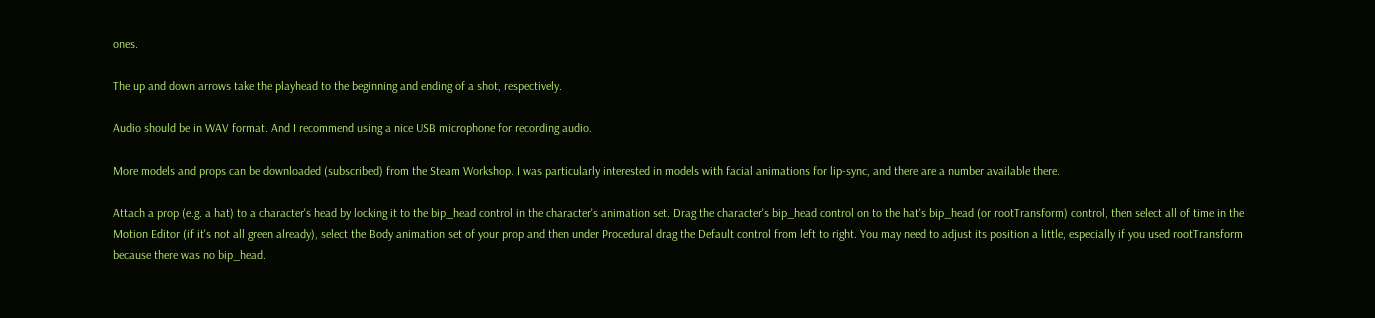ones.

The up and down arrows take the playhead to the beginning and ending of a shot, respectively.

Audio should be in WAV format. And I recommend using a nice USB microphone for recording audio.

More models and props can be downloaded (subscribed) from the Steam Workshop. I was particularly interested in models with facial animations for lip-sync, and there are a number available there.

Attach a prop (e.g. a hat) to a character's head by locking it to the bip_head control in the character's animation set. Drag the character's bip_head control on to the hat's bip_head (or rootTransform) control, then select all of time in the Motion Editor (if it's not all green already), select the Body animation set of your prop and then under Procedural drag the Default control from left to right. You may need to adjust its position a little, especially if you used rootTransform because there was no bip_head.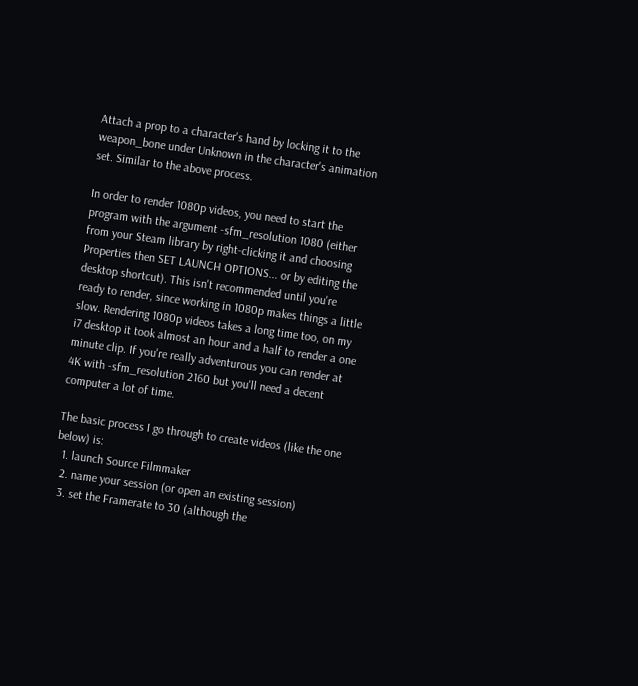Attach a prop to a character's hand by locking it to the weapon_bone under Unknown in the character's animation set. Similar to the above process.

In order to render 1080p videos, you need to start the program with the argument -sfm_resolution 1080 (either from your Steam library by right-clicking it and choosing Properties then SET LAUNCH OPTIONS... or by editing the desktop shortcut). This isn't recommended until you're ready to render, since working in 1080p makes things a little slow. Rendering 1080p videos takes a long time too, on my i7 desktop it took almost an hour and a half to render a one minute clip. If you're really adventurous you can render at 4K with -sfm_resolution 2160 but you'll need a decent computer a lot of time.

The basic process I go through to create videos (like the one below) is:
  1. launch Source Filmmaker
  2. name your session (or open an existing session)
  3. set the Framerate to 30 (although the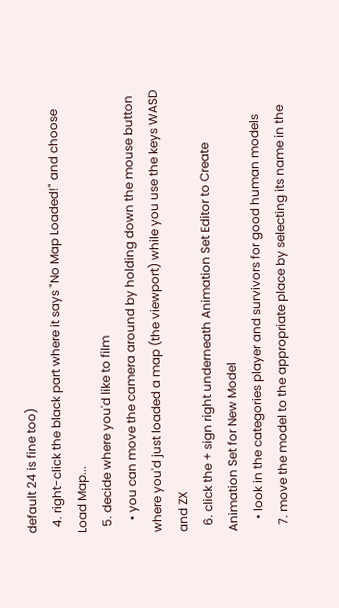default 24 is fine too)
  4. right-click the black part where it says "No Map Loaded!" and choose Load Map...
  5. decide where you'd like to film
    • you can move the camera around by holding down the mouse button where you'd just loaded a map (the viewport) while you use the keys WASD and ZX
  6. click the + sign right underneath Animation Set Editor to Create Animation Set for New Model
    • look in the categories player and survivors for good human models
  7. move the model to the appropriate place by selecting its name in the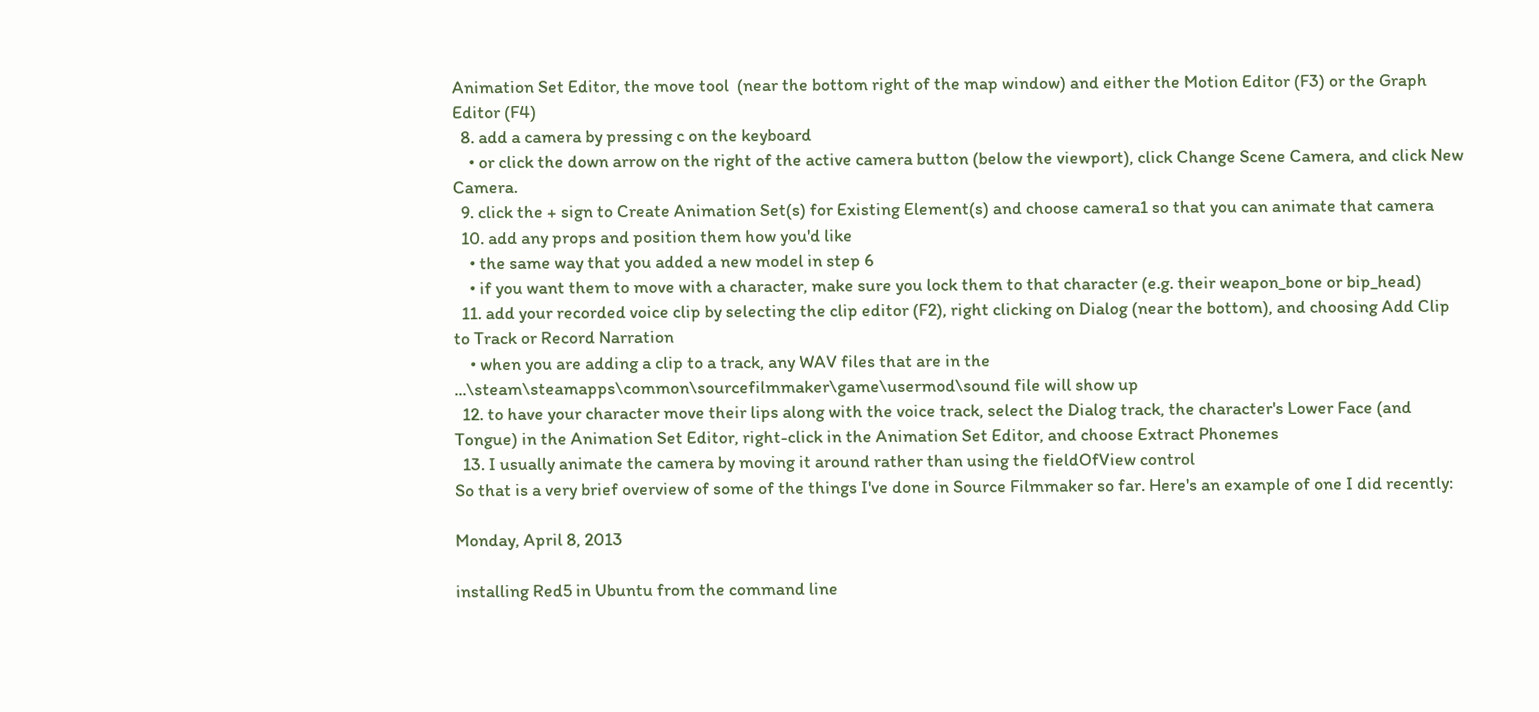Animation Set Editor, the move tool  (near the bottom right of the map window) and either the Motion Editor (F3) or the Graph Editor (F4)
  8. add a camera by pressing c on the keyboard
    • or click the down arrow on the right of the active camera button (below the viewport), click Change Scene Camera, and click New Camera.
  9. click the + sign to Create Animation Set(s) for Existing Element(s) and choose camera1 so that you can animate that camera
  10. add any props and position them how you'd like
    • the same way that you added a new model in step 6
    • if you want them to move with a character, make sure you lock them to that character (e.g. their weapon_bone or bip_head)
  11. add your recorded voice clip by selecting the clip editor (F2), right clicking on Dialog (near the bottom), and choosing Add Clip to Track or Record Narration
    • when you are adding a clip to a track, any WAV files that are in the ...\steam\steamapps\common\sourcefilmmaker\game\usermod\sound file will show up
  12. to have your character move their lips along with the voice track, select the Dialog track, the character's Lower Face (and Tongue) in the Animation Set Editor, right-click in the Animation Set Editor, and choose Extract Phonemes
  13. I usually animate the camera by moving it around rather than using the fieldOfView control
So that is a very brief overview of some of the things I've done in Source Filmmaker so far. Here's an example of one I did recently:

Monday, April 8, 2013

installing Red5 in Ubuntu from the command line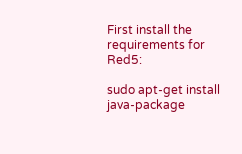First install the requirements for Red5:

sudo apt-get install java-package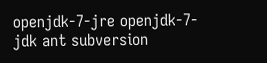openjdk-7-jre openjdk-7-jdk ant subversion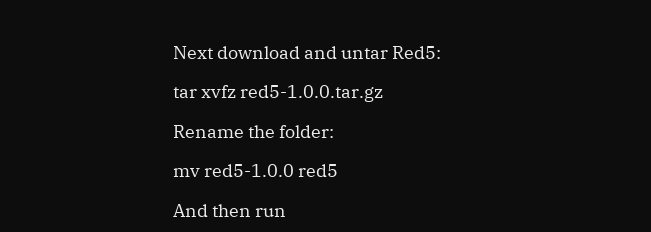Next download and untar Red5:

tar xvfz red5-1.0.0.tar.gz

Rename the folder:

mv red5-1.0.0 red5

And then run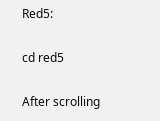Red5:

cd red5

After scrolling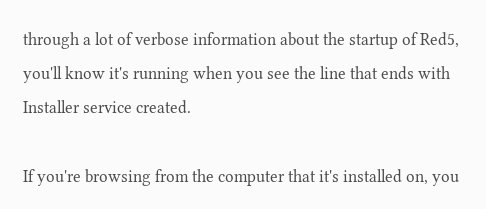through a lot of verbose information about the startup of Red5, you'll know it's running when you see the line that ends with Installer service created.

If you're browsing from the computer that it's installed on, you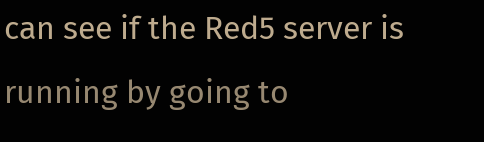can see if the Red5 server is running by going to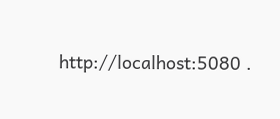http://localhost:5080 .